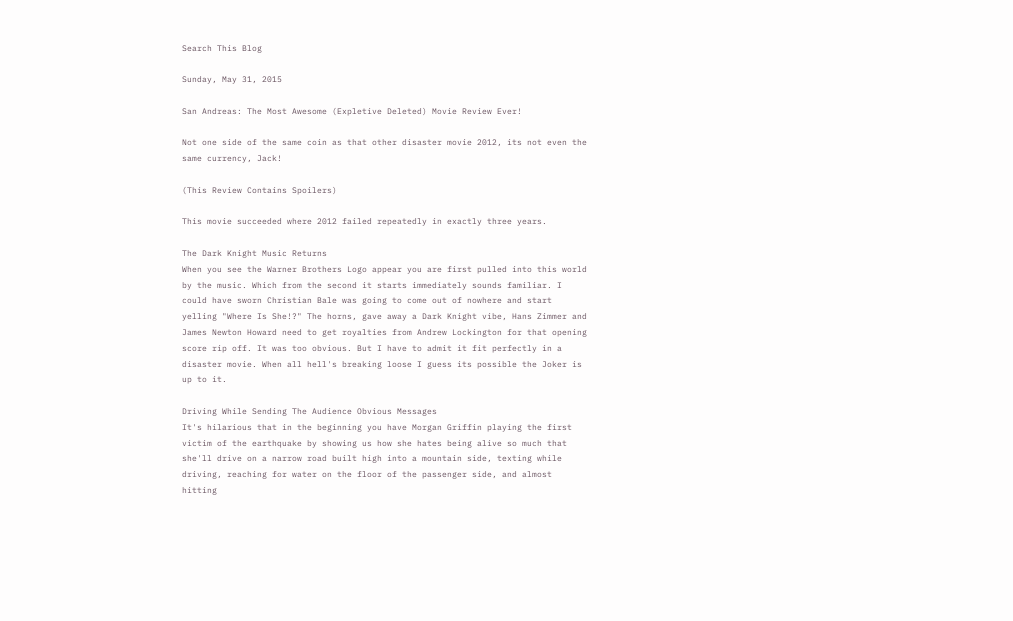Search This Blog

Sunday, May 31, 2015

San Andreas: The Most Awesome (Expletive Deleted) Movie Review Ever!

Not one side of the same coin as that other disaster movie 2012, its not even the same currency, Jack!

(This Review Contains Spoilers)

This movie succeeded where 2012 failed repeatedly in exactly three years.

The Dark Knight Music Returns
When you see the Warner Brothers Logo appear you are first pulled into this world by the music. Which from the second it starts immediately sounds familiar. I could have sworn Christian Bale was going to come out of nowhere and start yelling "Where Is She!?" The horns, gave away a Dark Knight vibe, Hans Zimmer and James Newton Howard need to get royalties from Andrew Lockington for that opening score rip off. It was too obvious. But I have to admit it fit perfectly in a disaster movie. When all hell's breaking loose I guess its possible the Joker is up to it.

Driving While Sending The Audience Obvious Messages
It's hilarious that in the beginning you have Morgan Griffin playing the first victim of the earthquake by showing us how she hates being alive so much that she'll drive on a narrow road built high into a mountain side, texting while driving, reaching for water on the floor of the passenger side, and almost
hitting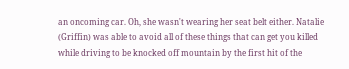an oncoming car. Oh, she wasn't wearing her seat belt either. Natalie (Griffin) was able to avoid all of these things that can get you killed while driving to be knocked off mountain by the first hit of the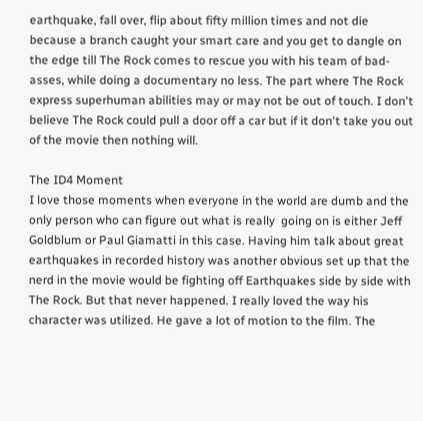earthquake, fall over, flip about fifty million times and not die because a branch caught your smart care and you get to dangle on the edge till The Rock comes to rescue you with his team of bad-asses, while doing a documentary no less. The part where The Rock express superhuman abilities may or may not be out of touch. I don't believe The Rock could pull a door off a car but if it don't take you out of the movie then nothing will.

The ID4 Moment
I love those moments when everyone in the world are dumb and the only person who can figure out what is really  going on is either Jeff Goldblum or Paul Giamatti in this case. Having him talk about great earthquakes in recorded history was another obvious set up that the nerd in the movie would be fighting off Earthquakes side by side with The Rock. But that never happened. I really loved the way his character was utilized. He gave a lot of motion to the film. The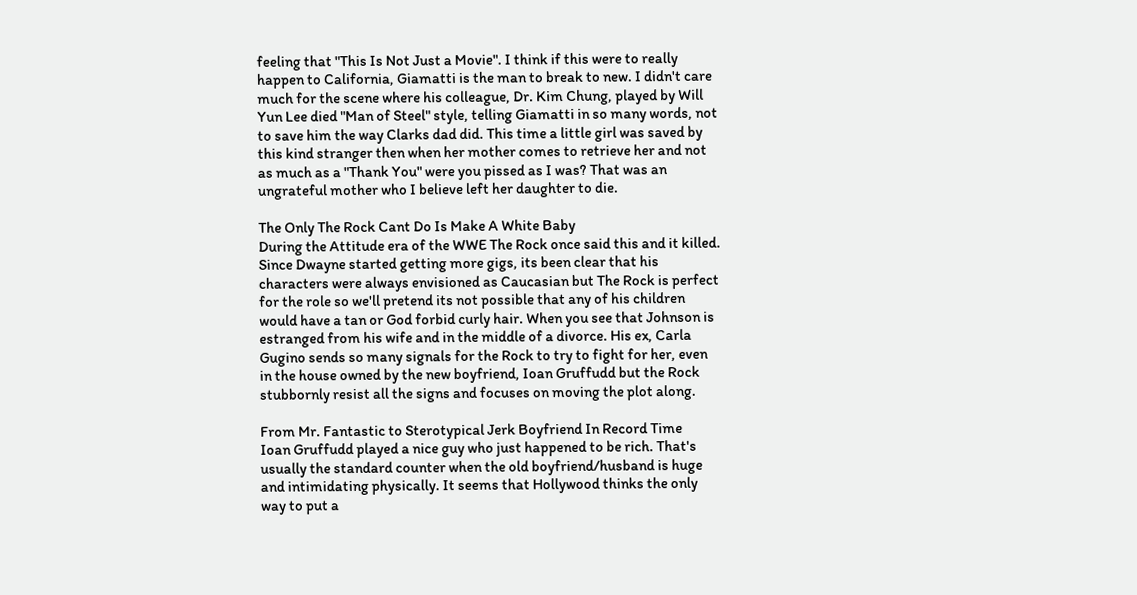feeling that "This Is Not Just a Movie". I think if this were to really happen to California, Giamatti is the man to break to new. I didn't care much for the scene where his colleague, Dr. Kim Chung, played by Will Yun Lee died "Man of Steel" style, telling Giamatti in so many words, not to save him the way Clarks dad did. This time a little girl was saved by this kind stranger then when her mother comes to retrieve her and not as much as a "Thank You" were you pissed as I was? That was an ungrateful mother who I believe left her daughter to die.

The Only The Rock Cant Do Is Make A White Baby
During the Attitude era of the WWE The Rock once said this and it killed. Since Dwayne started getting more gigs, its been clear that his characters were always envisioned as Caucasian but The Rock is perfect for the role so we'll pretend its not possible that any of his children would have a tan or God forbid curly hair. When you see that Johnson is estranged from his wife and in the middle of a divorce. His ex, Carla Gugino sends so many signals for the Rock to try to fight for her, even in the house owned by the new boyfriend, Ioan Gruffudd but the Rock stubbornly resist all the signs and focuses on moving the plot along.

From Mr. Fantastic to Sterotypical Jerk Boyfriend In Record Time
Ioan Gruffudd played a nice guy who just happened to be rich. That's usually the standard counter when the old boyfriend/husband is huge and intimidating physically. It seems that Hollywood thinks the only way to put a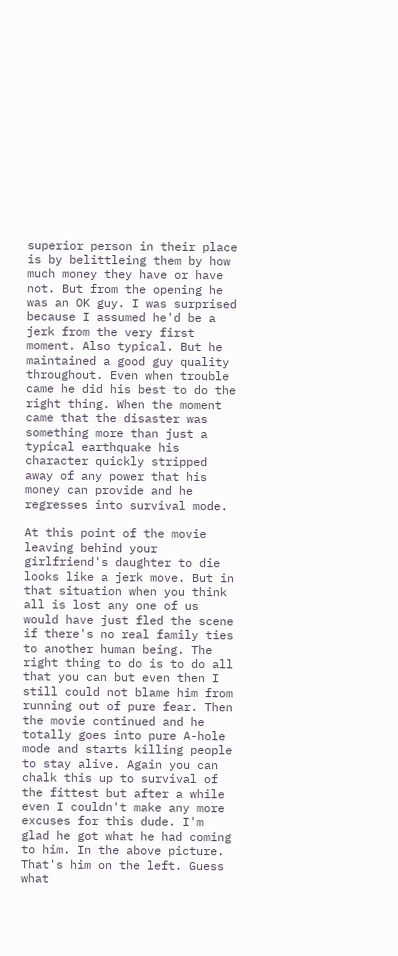superior person in their place is by belittleing them by how much money they have or have not. But from the opening he was an OK guy. I was surprised because I assumed he'd be a jerk from the very first moment. Also typical. But he maintained a good guy quality throughout. Even when trouble came he did his best to do the right thing. When the moment came that the disaster was something more than just a typical earthquake his character quickly stripped away of any power that his money can provide and he regresses into survival mode.

At this point of the movie leaving behind your girlfriend's daughter to die looks like a jerk move. But in that situation when you think all is lost any one of us would have just fled the scene if there's no real family ties to another human being. The right thing to do is to do all that you can but even then I still could not blame him from running out of pure fear. Then the movie continued and he totally goes into pure A-hole mode and starts killing people to stay alive. Again you can chalk this up to survival of the fittest but after a while even I couldn't make any more excuses for this dude. I'm glad he got what he had coming to him. In the above picture.  That's him on the left. Guess what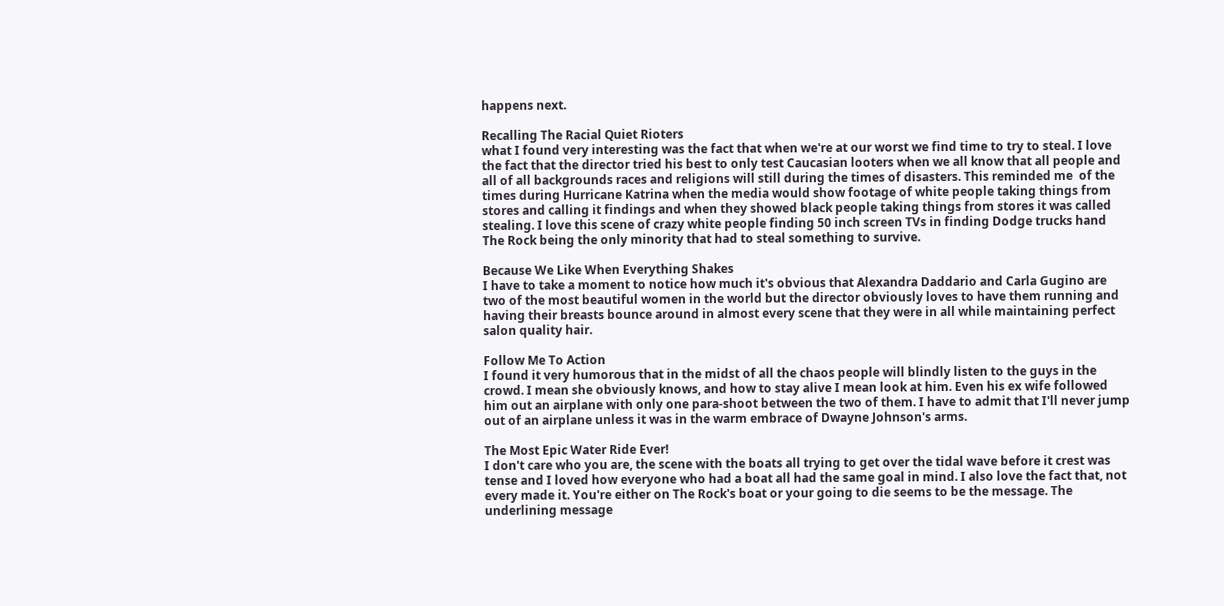happens next.

Recalling The Racial Quiet Rioters
what I found very interesting was the fact that when we're at our worst we find time to try to steal. I love the fact that the director tried his best to only test Caucasian looters when we all know that all people and all of all backgrounds races and religions will still during the times of disasters. This reminded me  of the times during Hurricane Katrina when the media would show footage of white people taking things from stores and calling it findings and when they showed black people taking things from stores it was called stealing. I love this scene of crazy white people finding 50 inch screen TVs in finding Dodge trucks hand The Rock being the only minority that had to steal something to survive.

Because We Like When Everything Shakes
I have to take a moment to notice how much it's obvious that Alexandra Daddario and Carla Gugino are two of the most beautiful women in the world but the director obviously loves to have them running and having their breasts bounce around in almost every scene that they were in all while maintaining perfect salon quality hair.

Follow Me To Action
I found it very humorous that in the midst of all the chaos people will blindly listen to the guys in the crowd. I mean she obviously knows, and how to stay alive I mean look at him. Even his ex wife followed him out an airplane with only one para-shoot between the two of them. I have to admit that I'll never jump out of an airplane unless it was in the warm embrace of Dwayne Johnson's arms.

The Most Epic Water Ride Ever!
I don't care who you are, the scene with the boats all trying to get over the tidal wave before it crest was tense and I loved how everyone who had a boat all had the same goal in mind. I also love the fact that, not every made it. You're either on The Rock's boat or your going to die seems to be the message. The underlining message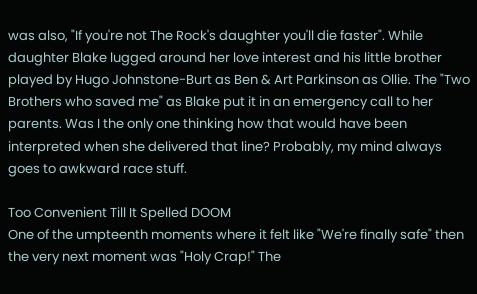was also, "If you're not The Rock's daughter you'll die faster". While daughter Blake lugged around her love interest and his little brother played by Hugo Johnstone-Burt as Ben & Art Parkinson as Ollie. The "Two Brothers who saved me" as Blake put it in an emergency call to her parents. Was I the only one thinking how that would have been interpreted when she delivered that line? Probably, my mind always goes to awkward race stuff.

Too Convenient Till It Spelled DOOM
One of the umpteenth moments where it felt like "We're finally safe" then the very next moment was "Holy Crap!" The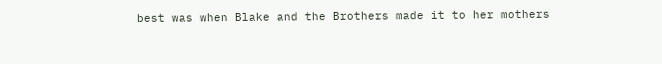best was when Blake and the Brothers made it to her mothers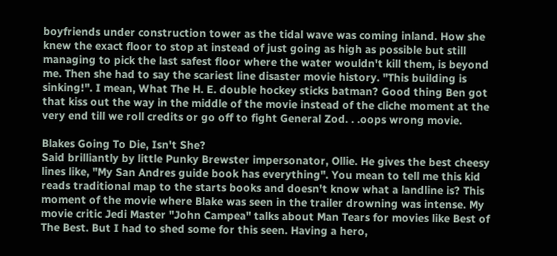boyfriends under construction tower as the tidal wave was coming inland. How she knew the exact floor to stop at instead of just going as high as possible but still managing to pick the last safest floor where the water wouldn't kill them, is beyond me. Then she had to say the scariest line disaster movie history. "This building is sinking!". I mean, What The H. E. double hockey sticks batman? Good thing Ben got that kiss out the way in the middle of the movie instead of the cliche moment at the very end till we roll credits or go off to fight General Zod. . .oops wrong movie.

Blakes Going To Die, Isn't She?
Said brilliantly by little Punky Brewster impersonator, Ollie. He gives the best cheesy lines like, "My San Andres guide book has everything". You mean to tell me this kid reads traditional map to the starts books and doesn't know what a landline is? This moment of the movie where Blake was seen in the trailer drowning was intense. My movie critic Jedi Master "John Campea" talks about Man Tears for movies like Best of The Best. But I had to shed some for this seen. Having a hero,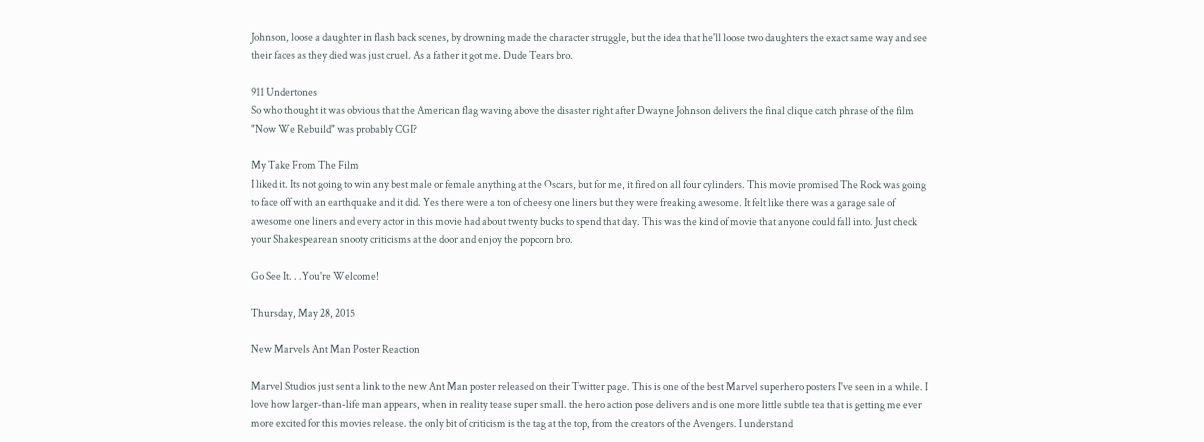Johnson, loose a daughter in flash back scenes, by drowning made the character struggle, but the idea that he'll loose two daughters the exact same way and see their faces as they died was just cruel. As a father it got me. Dude Tears bro.

911 Undertones
So who thought it was obvious that the American flag waving above the disaster right after Dwayne Johnson delivers the final clique catch phrase of the film "Now We Rebuild" was probably CGI?

My Take From The Film
I liked it. Its not going to win any best male or female anything at the Oscars, but for me, it fired on all four cylinders. This movie promised The Rock was going to face off with an earthquake and it did. Yes there were a ton of cheesy one liners but they were freaking awesome. It felt like there was a garage sale of awesome one liners and every actor in this movie had about twenty bucks to spend that day. This was the kind of movie that anyone could fall into. Just check your Shakespearean snooty criticisms at the door and enjoy the popcorn bro.

Go See It. . .You're Welcome!

Thursday, May 28, 2015

New Marvels Ant Man Poster Reaction

Marvel Studios just sent a link to the new Ant Man poster released on their Twitter page. This is one of the best Marvel superhero posters I've seen in a while. I love how larger-than-life man appears, when in reality tease super small. the hero action pose delivers and is one more little subtle tea that is getting me ever more excited for this movies release. the only bit of criticism is the tag at the top, from the creators of the Avengers. I understand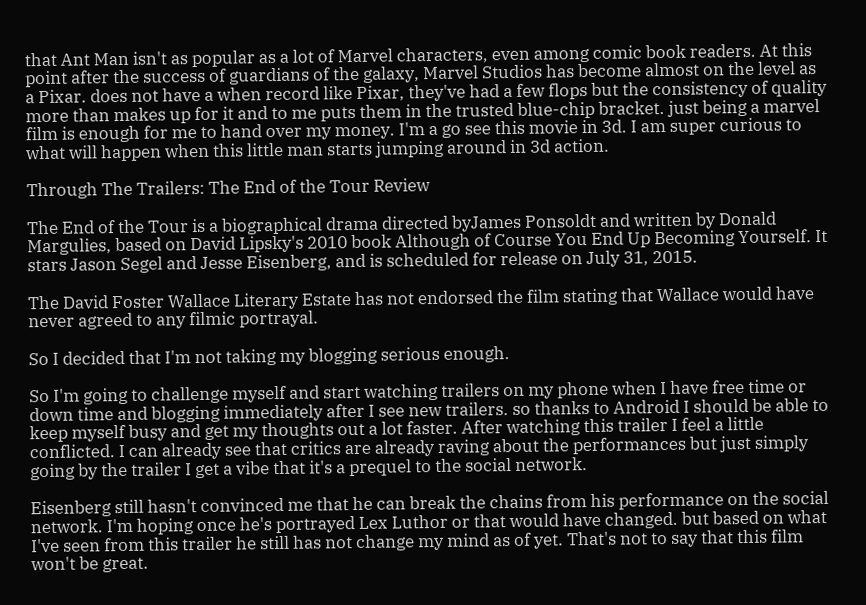that Ant Man isn't as popular as a lot of Marvel characters, even among comic book readers. At this point after the success of guardians of the galaxy, Marvel Studios has become almost on the level as a Pixar. does not have a when record like Pixar, they've had a few flops but the consistency of quality more than makes up for it and to me puts them in the trusted blue-chip bracket. just being a marvel film is enough for me to hand over my money. I'm a go see this movie in 3d. I am super curious to what will happen when this little man starts jumping around in 3d action.

Through The Trailers: The End of the Tour Review

The End of the Tour is a biographical drama directed byJames Ponsoldt and written by Donald Margulies, based on David Lipsky's 2010 book Although of Course You End Up Becoming Yourself. It stars Jason Segel and Jesse Eisenberg, and is scheduled for release on July 31, 2015.

The David Foster Wallace Literary Estate has not endorsed the film stating that Wallace would have never agreed to any filmic portrayal.

So I decided that I'm not taking my blogging serious enough.

So I'm going to challenge myself and start watching trailers on my phone when I have free time or down time and blogging immediately after I see new trailers. so thanks to Android I should be able to keep myself busy and get my thoughts out a lot faster. After watching this trailer I feel a little conflicted. I can already see that critics are already raving about the performances but just simply going by the trailer I get a vibe that it's a prequel to the social network.

Eisenberg still hasn't convinced me that he can break the chains from his performance on the social network. I'm hoping once he's portrayed Lex Luthor or that would have changed. but based on what I've seen from this trailer he still has not change my mind as of yet. That's not to say that this film won't be great.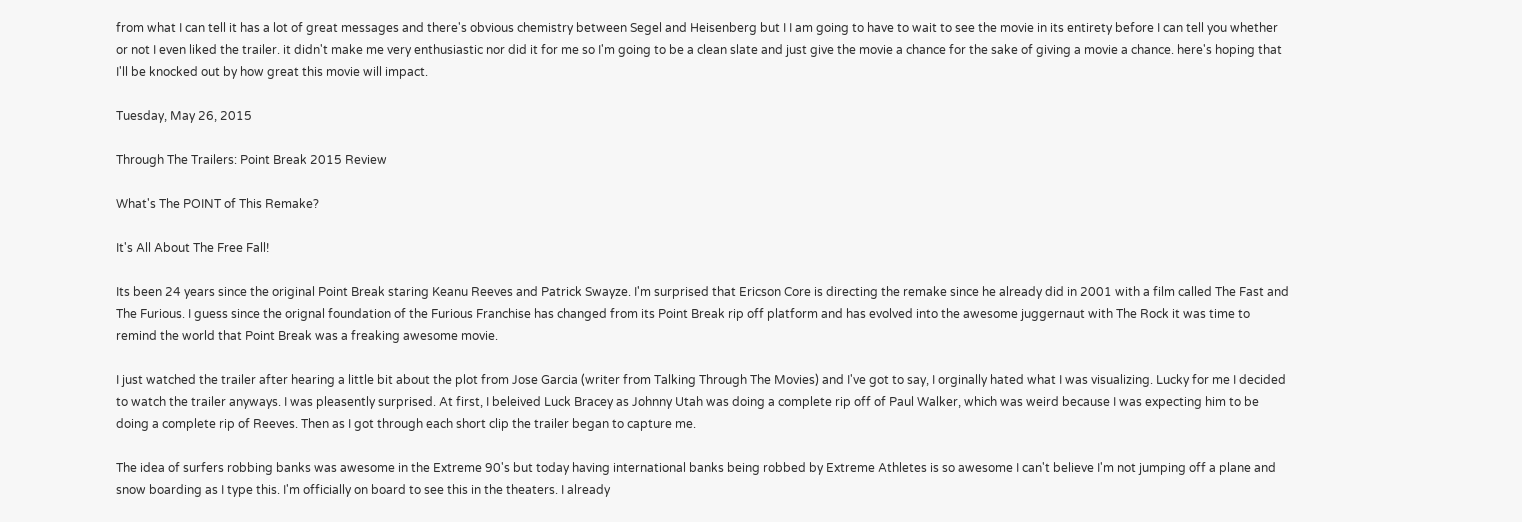from what I can tell it has a lot of great messages and there's obvious chemistry between Segel and Heisenberg but I I am going to have to wait to see the movie in its entirety before I can tell you whether or not I even liked the trailer. it didn't make me very enthusiastic nor did it for me so I'm going to be a clean slate and just give the movie a chance for the sake of giving a movie a chance. here's hoping that I'll be knocked out by how great this movie will impact.

Tuesday, May 26, 2015

Through The Trailers: Point Break 2015 Review

What's The POINT of This Remake?

It's All About The Free Fall!

Its been 24 years since the original Point Break staring Keanu Reeves and Patrick Swayze. I'm surprised that Ericson Core is directing the remake since he already did in 2001 with a film called The Fast and The Furious. I guess since the orignal foundation of the Furious Franchise has changed from its Point Break rip off platform and has evolved into the awesome juggernaut with The Rock it was time to remind the world that Point Break was a freaking awesome movie.

I just watched the trailer after hearing a little bit about the plot from Jose Garcia (writer from Talking Through The Movies) and I've got to say, I orginally hated what I was visualizing. Lucky for me I decided to watch the trailer anyways. I was pleasently surprised. At first, I beleived Luck Bracey as Johnny Utah was doing a complete rip off of Paul Walker, which was weird because I was expecting him to be doing a complete rip of Reeves. Then as I got through each short clip the trailer began to capture me.

The idea of surfers robbing banks was awesome in the Extreme 90's but today having international banks being robbed by Extreme Athletes is so awesome I can't believe I'm not jumping off a plane and snow boarding as I type this. I'm officially on board to see this in the theaters. I already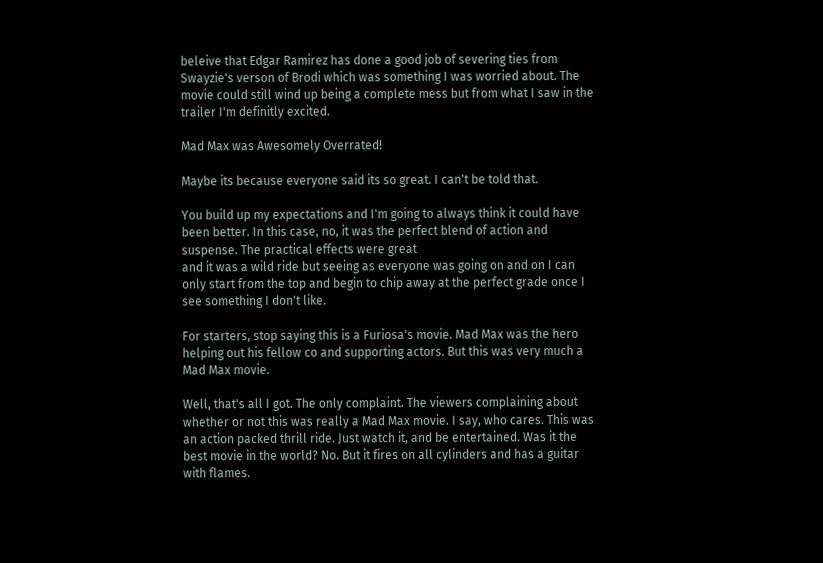beleive that Edgar Ramirez has done a good job of severing ties from Swayzie's verson of Brodi which was something I was worried about. The movie could still wind up being a complete mess but from what I saw in the trailer I'm definitly excited.

Mad Max was Awesomely Overrated!

Maybe its because everyone said its so great. I can't be told that.

You build up my expectations and I'm going to always think it could have been better. In this case, no, it was the perfect blend of action and suspense. The practical effects were great
and it was a wild ride but seeing as everyone was going on and on I can only start from the top and begin to chip away at the perfect grade once I see something I don't like.

For starters, stop saying this is a Furiosa's movie. Mad Max was the hero helping out his fellow co and supporting actors. But this was very much a Mad Max movie.

Well, that's all I got. The only complaint. The viewers complaining about whether or not this was really a Mad Max movie. I say, who cares. This was an action packed thrill ride. Just watch it, and be entertained. Was it the best movie in the world? No. But it fires on all cylinders and has a guitar with flames.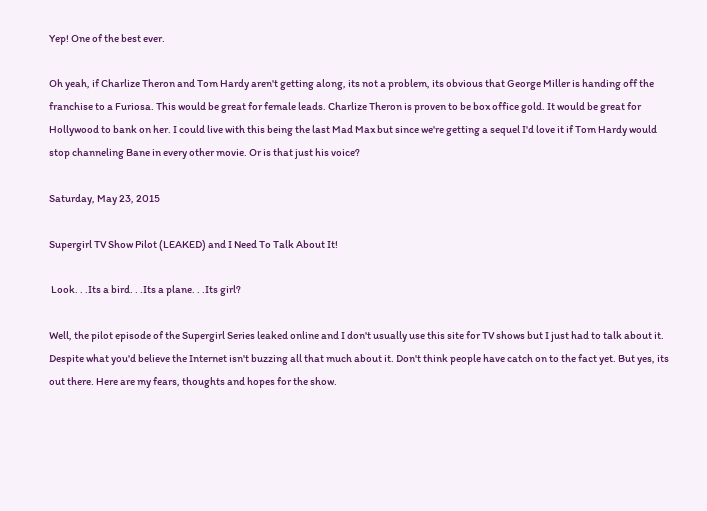Yep! One of the best ever.

Oh yeah, if Charlize Theron and Tom Hardy aren't getting along, its not a problem, its obvious that George Miller is handing off the franchise to a Furiosa. This would be great for female leads. Charlize Theron is proven to be box office gold. It would be great for Hollywood to bank on her. I could live with this being the last Mad Max but since we're getting a sequel I'd love it if Tom Hardy would stop channeling Bane in every other movie. Or is that just his voice?

Saturday, May 23, 2015

Supergirl TV Show Pilot (LEAKED) and I Need To Talk About It!

 Look. . .Its a bird. . .Its a plane. . .Its girl?

Well, the pilot episode of the Supergirl Series leaked online and I don't usually use this site for TV shows but I just had to talk about it. Despite what you'd believe the Internet isn't buzzing all that much about it. Don't think people have catch on to the fact yet. But yes, its out there. Here are my fears, thoughts and hopes for the show.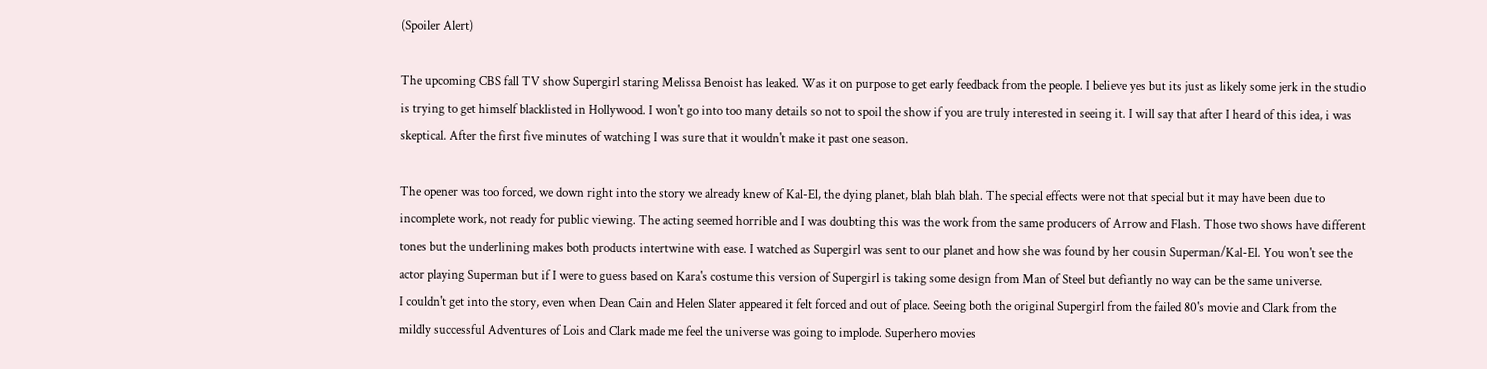(Spoiler Alert)

The upcoming CBS fall TV show Supergirl staring Melissa Benoist has leaked. Was it on purpose to get early feedback from the people. I believe yes but its just as likely some jerk in the studio is trying to get himself blacklisted in Hollywood. I won't go into too many details so not to spoil the show if you are truly interested in seeing it. I will say that after I heard of this idea, i was skeptical. After the first five minutes of watching I was sure that it wouldn't make it past one season.

The opener was too forced, we down right into the story we already knew of Kal-El, the dying planet, blah blah blah. The special effects were not that special but it may have been due to incomplete work, not ready for public viewing. The acting seemed horrible and I was doubting this was the work from the same producers of Arrow and Flash. Those two shows have different tones but the underlining makes both products intertwine with ease. I watched as Supergirl was sent to our planet and how she was found by her cousin Superman/Kal-El. You won't see the actor playing Superman but if I were to guess based on Kara's costume this version of Supergirl is taking some design from Man of Steel but defiantly no way can be the same universe.
I couldn't get into the story, even when Dean Cain and Helen Slater appeared it felt forced and out of place. Seeing both the original Supergirl from the failed 80's movie and Clark from the mildly successful Adventures of Lois and Clark made me feel the universe was going to implode. Superhero movies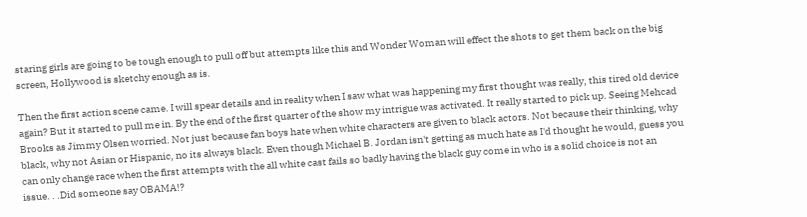staring girls are going to be tough enough to pull off but attempts like this and Wonder Woman will effect the shots to get them back on the big screen, Hollywood is sketchy enough as is.

Then the first action scene came. I will spear details and in reality when I saw what was happening my first thought was really, this tired old device again? But it started to pull me in. By the end of the first quarter of the show my intrigue was activated. It really started to pick up. Seeing Mehcad Brooks as Jimmy Olsen worried. Not just because fan boys hate when white characters are given to black actors. Not because their thinking, why black, why not Asian or Hispanic, no its always black. Even though Michael B. Jordan isn't getting as much hate as I'd thought he would, guess you can only change race when the first attempts with the all white cast fails so badly having the black guy come in who is a solid choice is not an issue. . .Did someone say OBAMA!?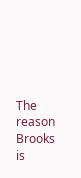The reason Brooks is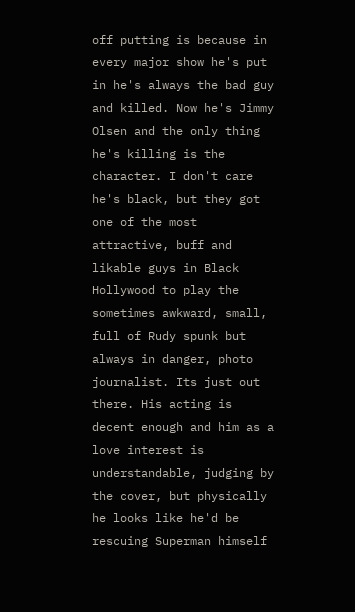off putting is because in every major show he's put in he's always the bad guy and killed. Now he's Jimmy Olsen and the only thing he's killing is the character. I don't care he's black, but they got one of the most attractive, buff and likable guys in Black Hollywood to play the sometimes awkward, small, full of Rudy spunk but always in danger, photo journalist. Its just out there. His acting is decent enough and him as a love interest is understandable, judging by the cover, but physically he looks like he'd be rescuing Superman himself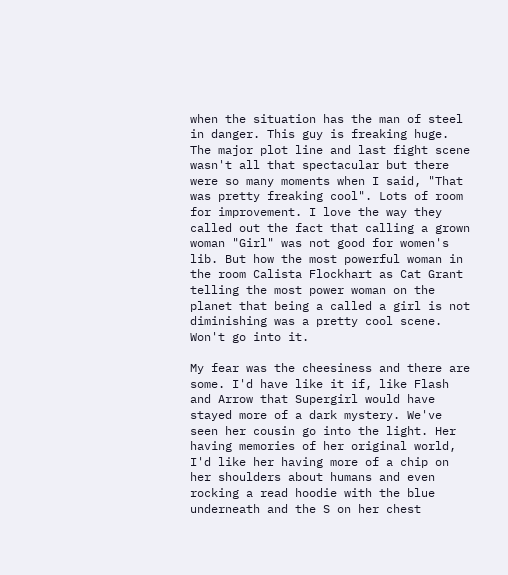when the situation has the man of steel in danger. This guy is freaking huge.
The major plot line and last fight scene wasn't all that spectacular but there were so many moments when I said, "That was pretty freaking cool". Lots of room for improvement. I love the way they called out the fact that calling a grown woman "Girl" was not good for women's lib. But how the most powerful woman in the room Calista Flockhart as Cat Grant telling the most power woman on the planet that being a called a girl is not diminishing was a pretty cool scene. Won't go into it.

My fear was the cheesiness and there are some. I'd have like it if, like Flash and Arrow that Supergirl would have stayed more of a dark mystery. We've seen her cousin go into the light. Her having memories of her original world, I'd like her having more of a chip on her shoulders about humans and even rocking a read hoodie with the blue underneath and the S on her chest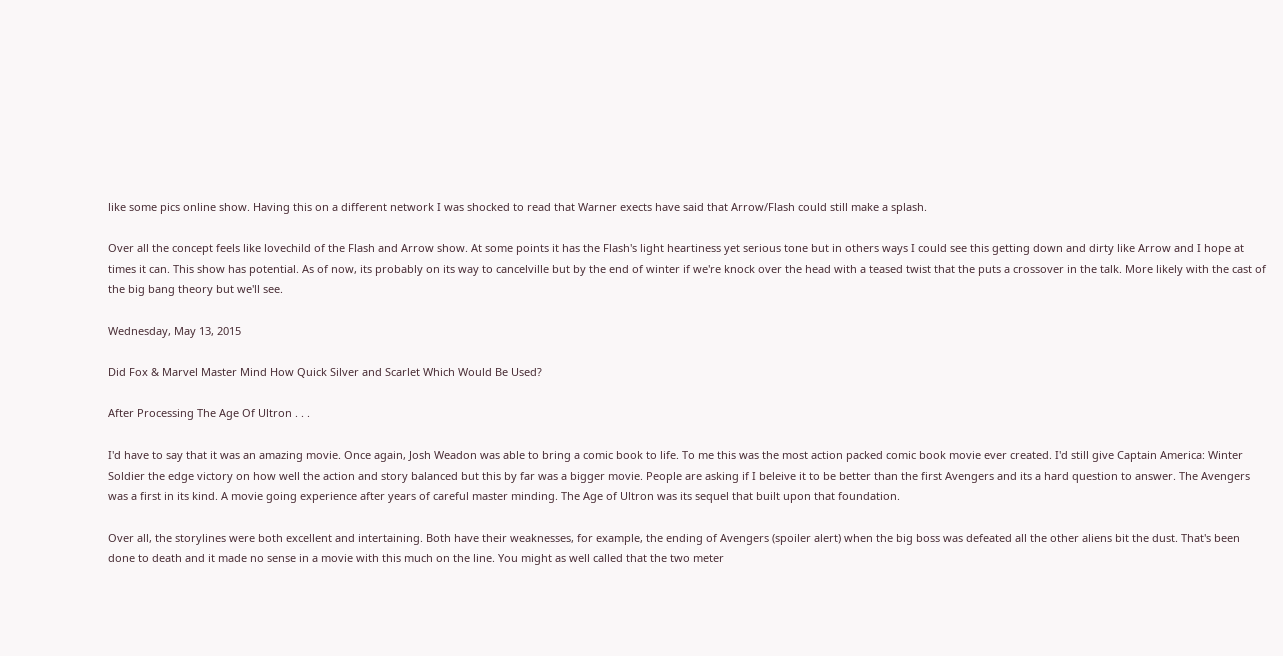like some pics online show. Having this on a different network I was shocked to read that Warner exects have said that Arrow/Flash could still make a splash.

Over all the concept feels like lovechild of the Flash and Arrow show. At some points it has the Flash's light heartiness yet serious tone but in others ways I could see this getting down and dirty like Arrow and I hope at times it can. This show has potential. As of now, its probably on its way to cancelville but by the end of winter if we're knock over the head with a teased twist that the puts a crossover in the talk. More likely with the cast of the big bang theory but we'll see.

Wednesday, May 13, 2015

Did Fox & Marvel Master Mind How Quick Silver and Scarlet Which Would Be Used?

After Processing The Age Of Ultron . . .

I'd have to say that it was an amazing movie. Once again, Josh Weadon was able to bring a comic book to life. To me this was the most action packed comic book movie ever created. I'd still give Captain America: Winter Soldier the edge victory on how well the action and story balanced but this by far was a bigger movie. People are asking if I beleive it to be better than the first Avengers and its a hard question to answer. The Avengers was a first in its kind. A movie going experience after years of careful master minding. The Age of Ultron was its sequel that built upon that foundation.

Over all, the storylines were both excellent and intertaining. Both have their weaknesses, for example, the ending of Avengers (spoiler alert) when the big boss was defeated all the other aliens bit the dust. That's been done to death and it made no sense in a movie with this much on the line. You might as well called that the two meter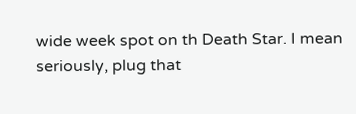wide week spot on th Death Star. I mean seriously, plug that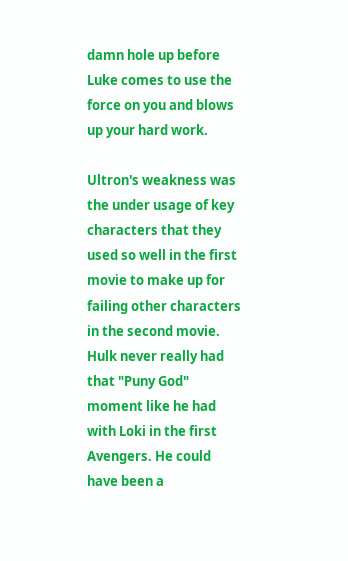damn hole up before Luke comes to use the force on you and blows up your hard work.

Ultron's weakness was the under usage of key characters that they used so well in the first movie to make up for failing other characters in the second movie. Hulk never really had that "Puny God" moment like he had with Loki in the first Avengers. He could have been a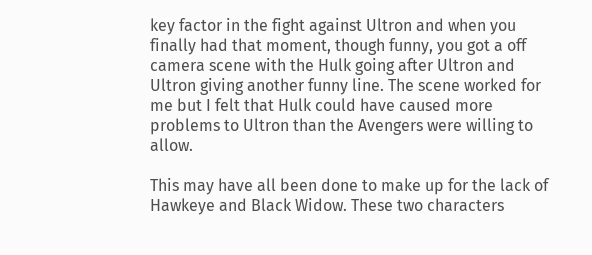key factor in the fight against Ultron and when you finally had that moment, though funny, you got a off camera scene with the Hulk going after Ultron and Ultron giving another funny line. The scene worked for me but I felt that Hulk could have caused more problems to Ultron than the Avengers were willing to allow.

This may have all been done to make up for the lack of Hawkeye and Black Widow. These two characters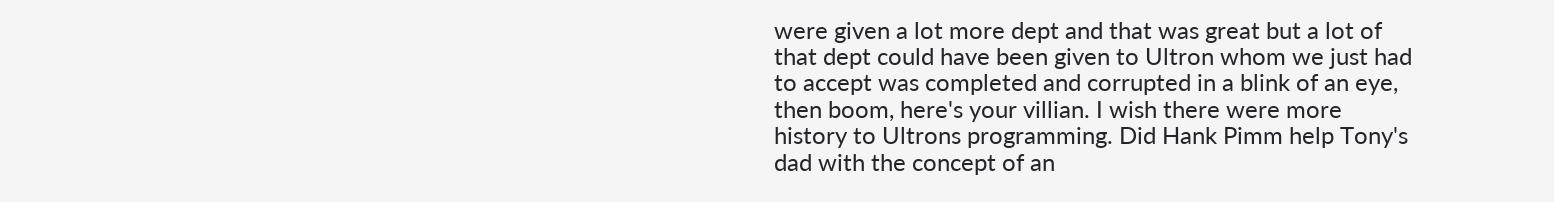were given a lot more dept and that was great but a lot of that dept could have been given to Ultron whom we just had to accept was completed and corrupted in a blink of an eye, then boom, here's your villian. I wish there were more history to Ultrons programming. Did Hank Pimm help Tony's dad with the concept of an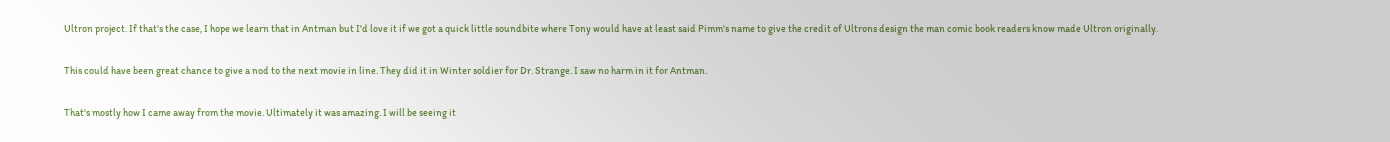Ultron project. If that's the case, I hope we learn that in Antman but I'd love it if we got a quick little soundbite where Tony would have at least said Pimm's name to give the credit of Ultrons design the man comic book readers know made Ultron originally.

This could have been great chance to give a nod to the next movie in line. They did it in Winter soldier for Dr. Strange. I saw no harm in it for Antman.

That's mostly how I came away from the movie. Ultimately it was amazing. I will be seeing it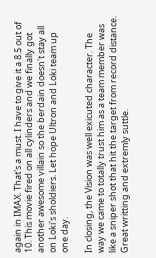again in IMAX. That's a must. I have to give it a 8.5 out of 10. This movie fired on all cylinders and we finally got another awesome villain so the berdain doesn't stay all on Loki's sholdiers. Let hope Ultron and Loki team up one day.

In closing, the Vision was well exicuted character. The way we came to totally trust him as a team member was like a sniper shot that hit the target from record distance. Great writting and extremly suttle.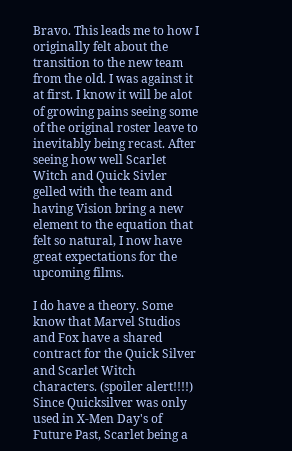Bravo. This leads me to how I originally felt about the transition to the new team from the old. I was against it at first. I know it will be alot of growing pains seeing some of the original roster leave to inevitably being recast. After seeing how well Scarlet Witch and Quick Sivler gelled with the team and having Vision bring a new element to the equation that felt so natural, I now have great expectations for the upcoming films.

I do have a theory. Some know that Marvel Studios and Fox have a shared contract for the Quick Silver and Scarlet Witch characters. (spoiler alert!!!!) Since Quicksilver was only used in X-Men Day's of Future Past, Scarlet being a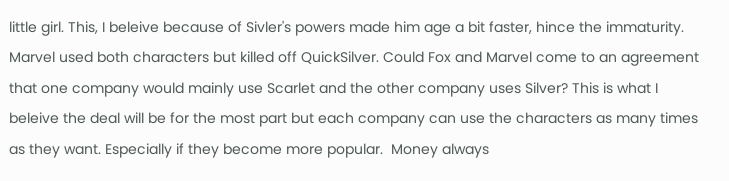little girl. This, I beleive because of Sivler's powers made him age a bit faster, hince the immaturity. Marvel used both characters but killed off QuickSilver. Could Fox and Marvel come to an agreement that one company would mainly use Scarlet and the other company uses Silver? This is what I beleive the deal will be for the most part but each company can use the characters as many times as they want. Especially if they become more popular.  Money always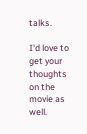talks.

I'd love to get your thoughts on the movie as well.